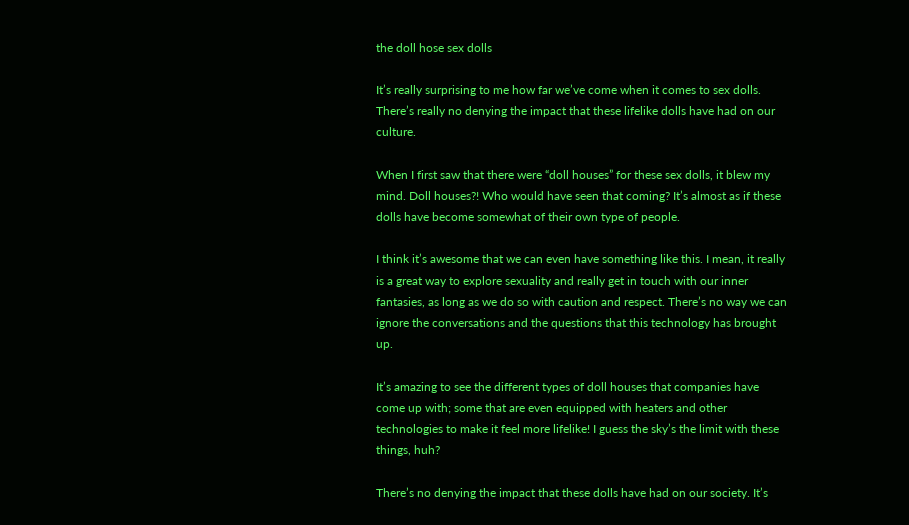the doll hose sex dolls

It’s really surprising to me how far we’ve come when it comes to sex dolls. There’s really no denying the impact that these lifelike dolls have had on our culture.

When I first saw that there were “doll houses” for these sex dolls, it blew my mind. Doll houses?! Who would have seen that coming? It’s almost as if these dolls have become somewhat of their own type of people.

I think it’s awesome that we can even have something like this. I mean, it really is a great way to explore sexuality and really get in touch with our inner fantasies, as long as we do so with caution and respect. There’s no way we can ignore the conversations and the questions that this technology has brought up.

It’s amazing to see the different types of doll houses that companies have come up with; some that are even equipped with heaters and other technologies to make it feel more lifelike! I guess the sky’s the limit with these things, huh?

There’s no denying the impact that these dolls have had on our society. It’s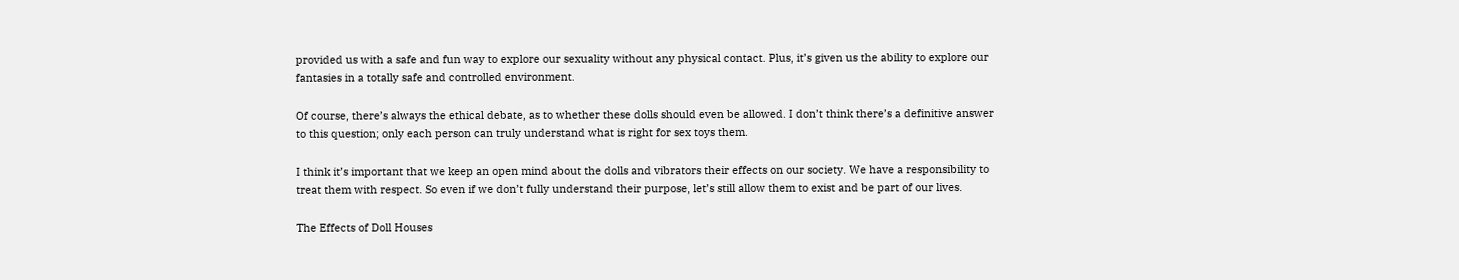provided us with a safe and fun way to explore our sexuality without any physical contact. Plus, it’s given us the ability to explore our fantasies in a totally safe and controlled environment.

Of course, there’s always the ethical debate, as to whether these dolls should even be allowed. I don’t think there’s a definitive answer to this question; only each person can truly understand what is right for sex toys them.

I think it’s important that we keep an open mind about the dolls and vibrators their effects on our society. We have a responsibility to treat them with respect. So even if we don’t fully understand their purpose, let’s still allow them to exist and be part of our lives.

The Effects of Doll Houses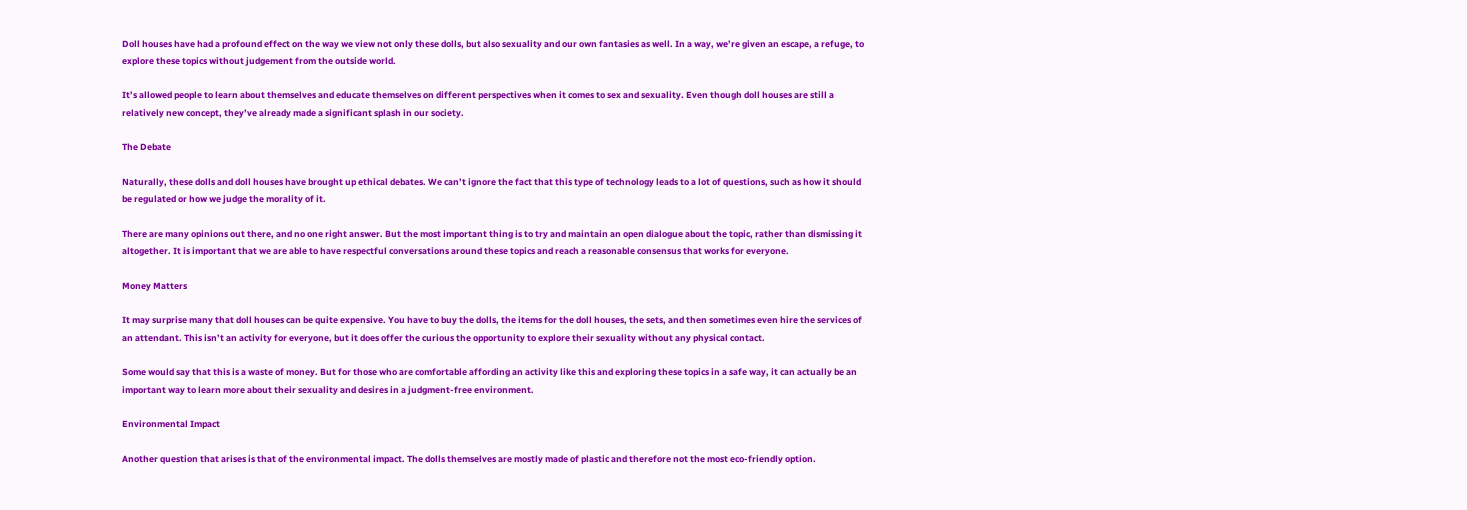Doll houses have had a profound effect on the way we view not only these dolls, but also sexuality and our own fantasies as well. In a way, we’re given an escape, a refuge, to explore these topics without judgement from the outside world.

It’s allowed people to learn about themselves and educate themselves on different perspectives when it comes to sex and sexuality. Even though doll houses are still a relatively new concept, they’ve already made a significant splash in our society.

The Debate

Naturally, these dolls and doll houses have brought up ethical debates. We can’t ignore the fact that this type of technology leads to a lot of questions, such as how it should be regulated or how we judge the morality of it.

There are many opinions out there, and no one right answer. But the most important thing is to try and maintain an open dialogue about the topic, rather than dismissing it altogether. It is important that we are able to have respectful conversations around these topics and reach a reasonable consensus that works for everyone.

Money Matters

It may surprise many that doll houses can be quite expensive. You have to buy the dolls, the items for the doll houses, the sets, and then sometimes even hire the services of an attendant. This isn’t an activity for everyone, but it does offer the curious the opportunity to explore their sexuality without any physical contact.

Some would say that this is a waste of money. But for those who are comfortable affording an activity like this and exploring these topics in a safe way, it can actually be an important way to learn more about their sexuality and desires in a judgment-free environment.

Environmental Impact

Another question that arises is that of the environmental impact. The dolls themselves are mostly made of plastic and therefore not the most eco-friendly option.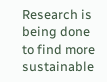Research is being done to find more sustainable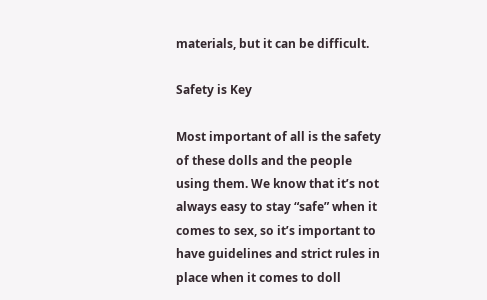materials, but it can be difficult.

Safety is Key

Most important of all is the safety of these dolls and the people using them. We know that it’s not always easy to stay “safe” when it comes to sex, so it’s important to have guidelines and strict rules in place when it comes to doll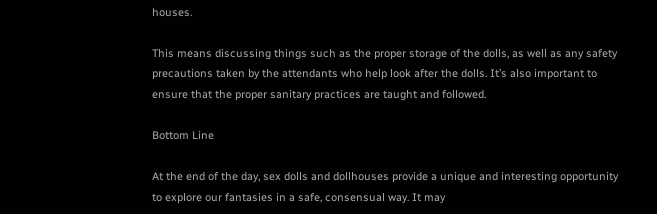houses.

This means discussing things such as the proper storage of the dolls, as well as any safety precautions taken by the attendants who help look after the dolls. It’s also important to ensure that the proper sanitary practices are taught and followed.

Bottom Line

At the end of the day, sex dolls and dollhouses provide a unique and interesting opportunity to explore our fantasies in a safe, consensual way. It may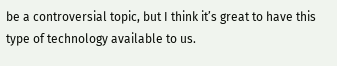be a controversial topic, but I think it’s great to have this type of technology available to us.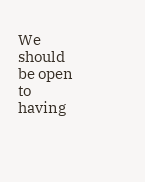We should be open to having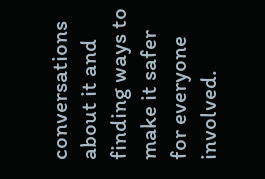conversations about it and finding ways to make it safer for everyone involved.